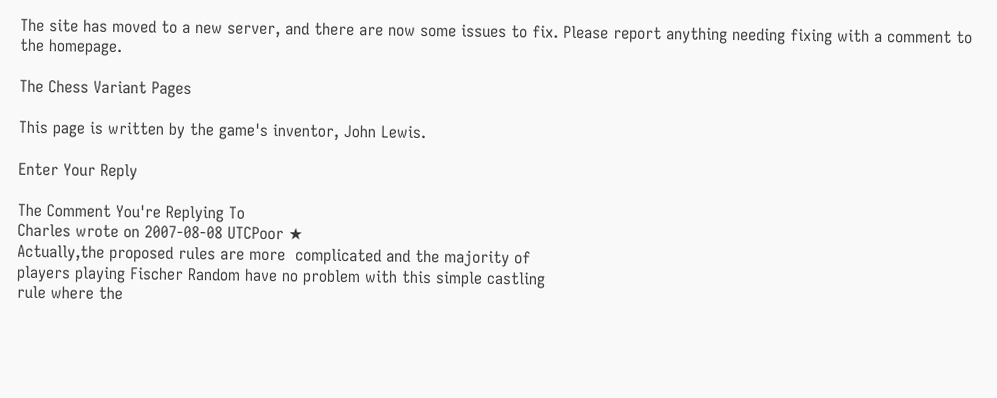The site has moved to a new server, and there are now some issues to fix. Please report anything needing fixing with a comment to the homepage.

The Chess Variant Pages

This page is written by the game's inventor, John Lewis.

Enter Your Reply

The Comment You're Replying To
Charles wrote on 2007-08-08 UTCPoor ★
Actually,the proposed rules are more  complicated and the majority of
players playing Fischer Random have no problem with this simple castling
rule where the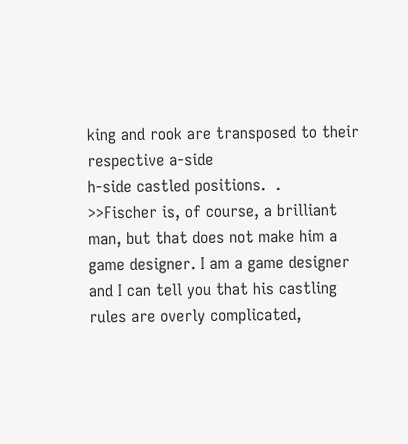king and rook are transposed to their respective a-side
h-side castled positions.  .
>>Fischer is, of course, a brilliant man, but that does not make him a
game designer. I am a game designer and I can tell you that his castling
rules are overly complicated,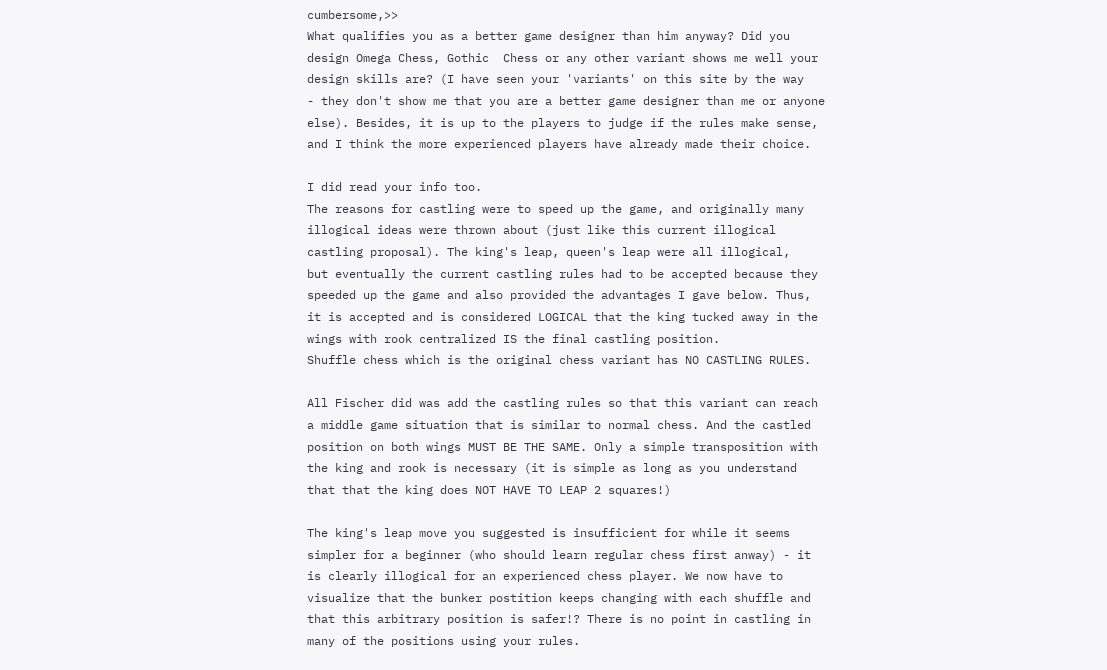cumbersome,>>
What qualifies you as a better game designer than him anyway? Did you
design Omega Chess, Gothic  Chess or any other variant shows me well your
design skills are? (I have seen your 'variants' on this site by the way
- they don't show me that you are a better game designer than me or anyone
else). Besides, it is up to the players to judge if the rules make sense,
and I think the more experienced players have already made their choice.

I did read your info too.
The reasons for castling were to speed up the game, and originally many
illogical ideas were thrown about (just like this current illogical
castling proposal). The king's leap, queen's leap were all illogical,
but eventually the current castling rules had to be accepted because they
speeded up the game and also provided the advantages I gave below. Thus,
it is accepted and is considered LOGICAL that the king tucked away in the
wings with rook centralized IS the final castling position.
Shuffle chess which is the original chess variant has NO CASTLING RULES.

All Fischer did was add the castling rules so that this variant can reach
a middle game situation that is similar to normal chess. And the castled
position on both wings MUST BE THE SAME. Only a simple transposition with
the king and rook is necessary (it is simple as long as you understand
that that the king does NOT HAVE TO LEAP 2 squares!)

The king's leap move you suggested is insufficient for while it seems
simpler for a beginner (who should learn regular chess first anway) - it
is clearly illogical for an experienced chess player. We now have to
visualize that the bunker postition keeps changing with each shuffle and
that this arbitrary position is safer!? There is no point in castling in
many of the positions using your rules.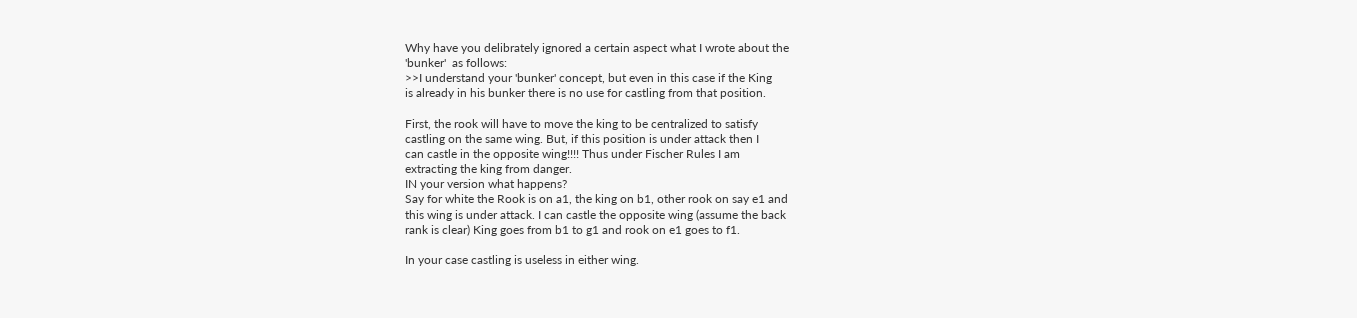Why have you delibrately ignored a certain aspect what I wrote about the
'bunker'  as follows:
>>I understand your 'bunker' concept, but even in this case if the King
is already in his bunker there is no use for castling from that position.

First, the rook will have to move the king to be centralized to satisfy
castling on the same wing. But, if this position is under attack then I
can castle in the opposite wing!!!! Thus under Fischer Rules I am
extracting the king from danger.
IN your version what happens?
Say for white the Rook is on a1, the king on b1, other rook on say e1 and
this wing is under attack. I can castle the opposite wing (assume the back
rank is clear) King goes from b1 to g1 and rook on e1 goes to f1.

In your case castling is useless in either wing.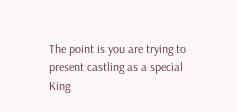The point is you are trying to present castling as a special King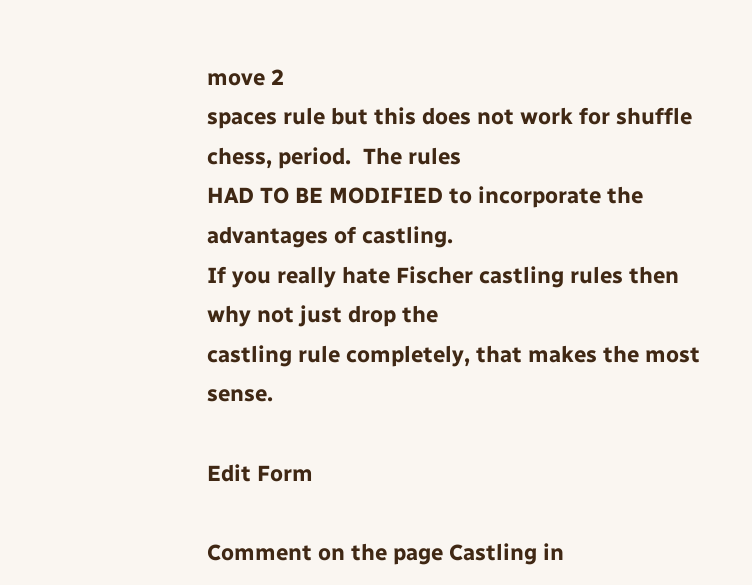move 2
spaces rule but this does not work for shuffle chess, period.  The rules
HAD TO BE MODIFIED to incorporate the advantages of castling.
If you really hate Fischer castling rules then why not just drop the
castling rule completely, that makes the most sense.

Edit Form

Comment on the page Castling in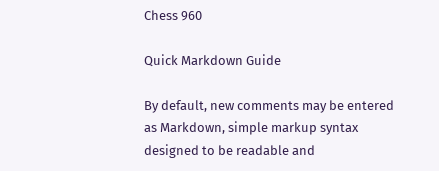Chess 960

Quick Markdown Guide

By default, new comments may be entered as Markdown, simple markup syntax designed to be readable and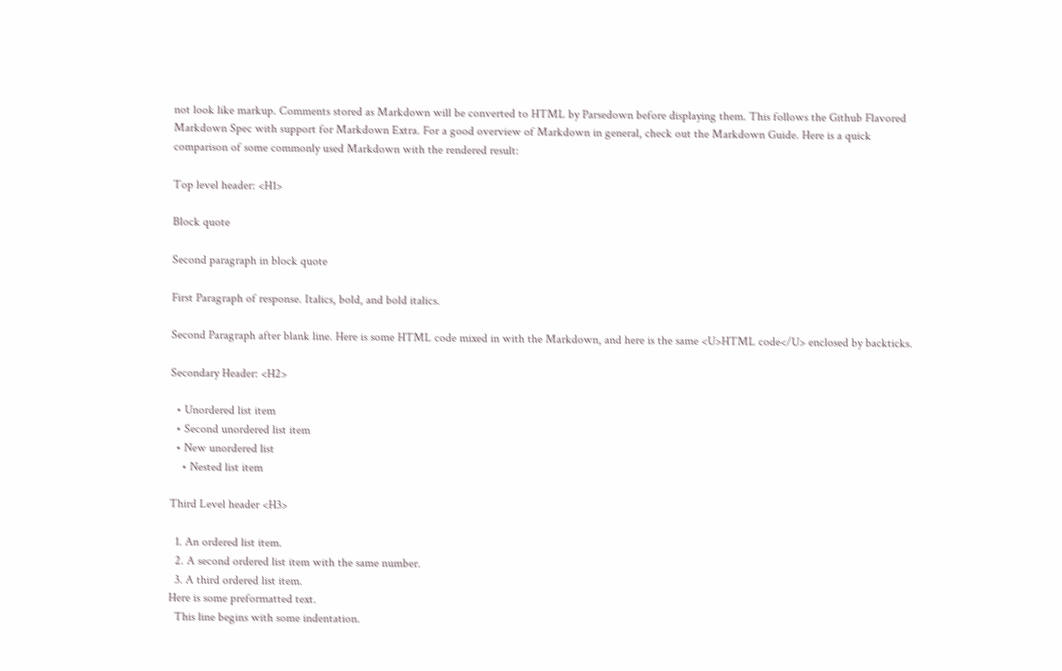not look like markup. Comments stored as Markdown will be converted to HTML by Parsedown before displaying them. This follows the Github Flavored Markdown Spec with support for Markdown Extra. For a good overview of Markdown in general, check out the Markdown Guide. Here is a quick comparison of some commonly used Markdown with the rendered result:

Top level header: <H1>

Block quote

Second paragraph in block quote

First Paragraph of response. Italics, bold, and bold italics.

Second Paragraph after blank line. Here is some HTML code mixed in with the Markdown, and here is the same <U>HTML code</U> enclosed by backticks.

Secondary Header: <H2>

  • Unordered list item
  • Second unordered list item
  • New unordered list
    • Nested list item

Third Level header <H3>

  1. An ordered list item.
  2. A second ordered list item with the same number.
  3. A third ordered list item.
Here is some preformatted text.
  This line begins with some indentation.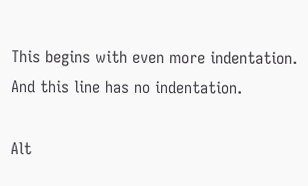This begins with even more indentation.
And this line has no indentation.

Alt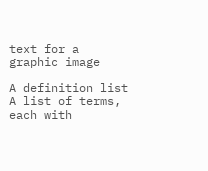text for a graphic image

A definition list
A list of terms, each with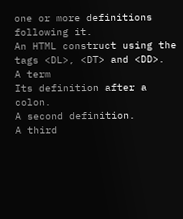one or more definitions following it.
An HTML construct using the tags <DL>, <DT> and <DD>.
A term
Its definition after a colon.
A second definition.
A third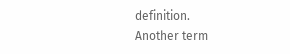definition.
Another term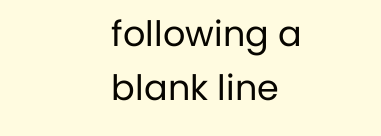following a blank line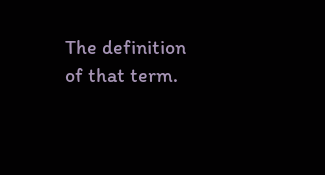The definition of that term.